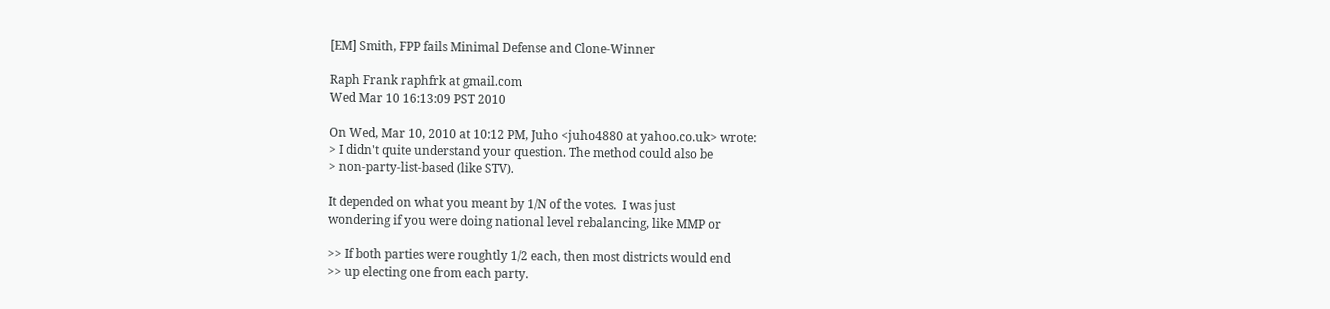[EM] Smith, FPP fails Minimal Defense and Clone-Winner

Raph Frank raphfrk at gmail.com
Wed Mar 10 16:13:09 PST 2010

On Wed, Mar 10, 2010 at 10:12 PM, Juho <juho4880 at yahoo.co.uk> wrote:
> I didn't quite understand your question. The method could also be
> non-party-list-based (like STV).

It depended on what you meant by 1/N of the votes.  I was just
wondering if you were doing national level rebalancing, like MMP or

>> If both parties were roughtly 1/2 each, then most districts would end
>> up electing one from each party.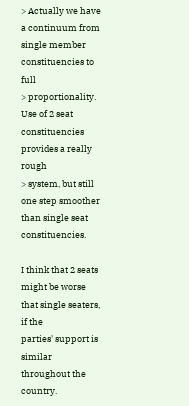> Actually we have a continuum from single member constituencies to full
> proportionality. Use of 2 seat constituencies provides a really rough
> system, but still one step smoother than single seat constituencies.

I think that 2 seats might be worse that single seaters, if the
parties' support is similar throughout the country.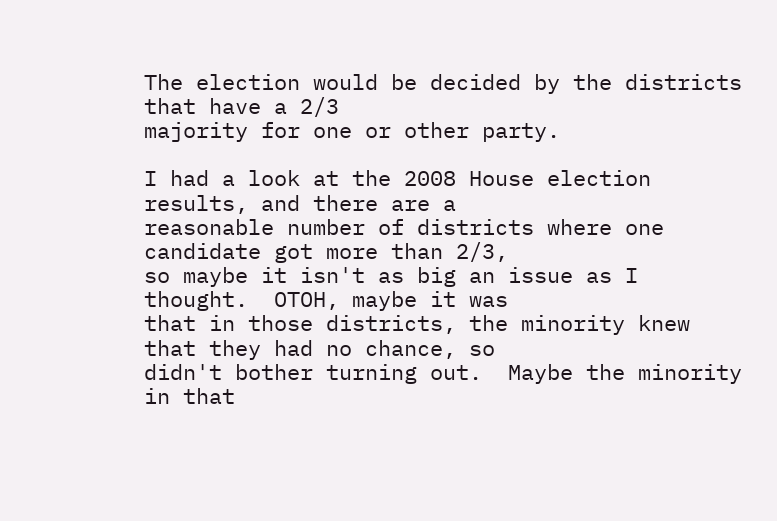The election would be decided by the districts that have a 2/3
majority for one or other party.

I had a look at the 2008 House election results, and there are a
reasonable number of districts where one candidate got more than 2/3,
so maybe it isn't as big an issue as I thought.  OTOH, maybe it was
that in those districts, the minority knew that they had no chance, so
didn't bother turning out.  Maybe the minority in that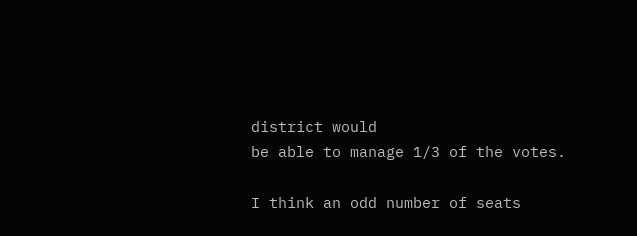district would
be able to manage 1/3 of the votes.

I think an odd number of seats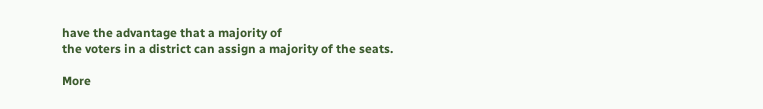have the advantage that a majority of
the voters in a district can assign a majority of the seats.

More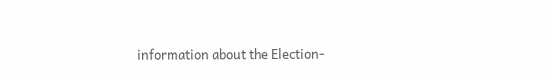information about the Election-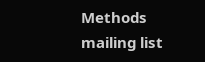Methods mailing list